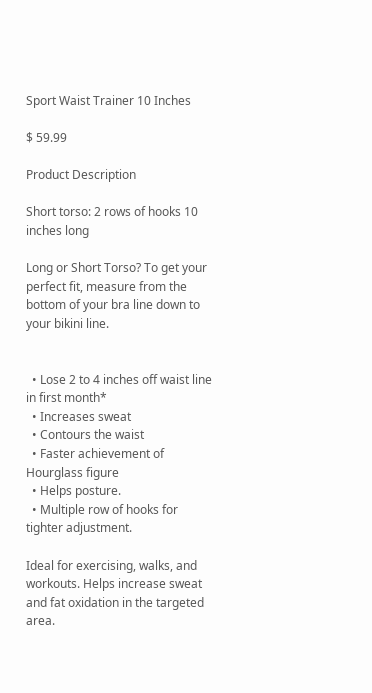Sport Waist Trainer 10 Inches

$ 59.99

Product Description

Short torso: 2 rows of hooks 10 inches long

Long or Short Torso? To get your perfect fit, measure from the bottom of your bra line down to your bikini line.


  • Lose 2 to 4 inches off waist line in first month*
  • Increases sweat
  • Contours the waist
  • Faster achievement of Hourglass figure
  • Helps posture.
  • Multiple row of hooks for tighter adjustment.

Ideal for exercising, walks, and workouts. Helps increase sweat and fat oxidation in the targeted area.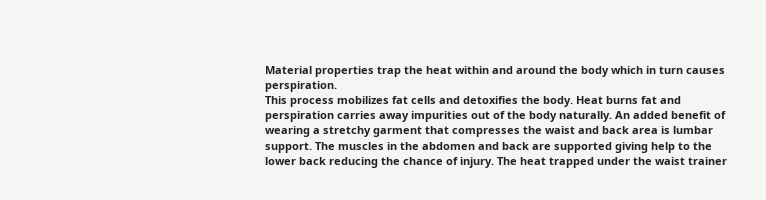Material properties trap the heat within and around the body which in turn causes perspiration.
This process mobilizes fat cells and detoxifies the body. Heat burns fat and perspiration carries away impurities out of the body naturally. An added benefit of wearing a stretchy garment that compresses the waist and back area is lumbar support. The muscles in the abdomen and back are supported giving help to the lower back reducing the chance of injury. The heat trapped under the waist trainer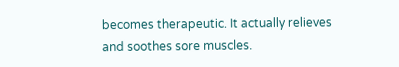becomes therapeutic. It actually relieves and soothes sore muscles.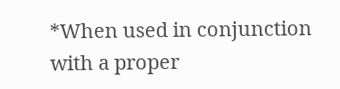*When used in conjunction with a proper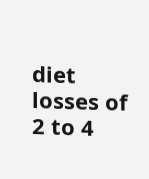diet losses of 2 to 4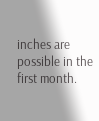inches are possible in the first month.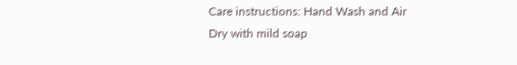Care instructions: Hand Wash and Air Dry with mild soap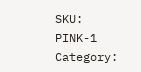SKU: PINK-1 Category: